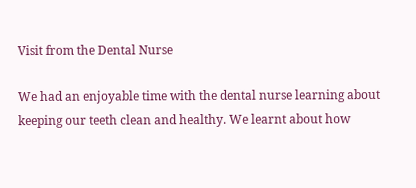Visit from the Dental Nurse

We had an enjoyable time with the dental nurse learning about keeping our teeth clean and healthy. We learnt about how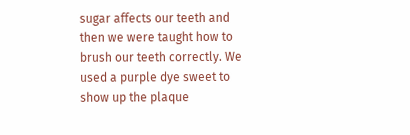sugar affects our teeth and then we were taught how to brush our teeth correctly. We used a purple dye sweet to show up the plaque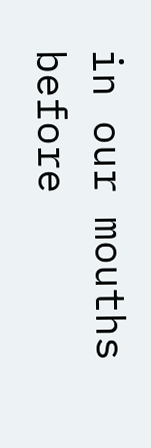in our mouths before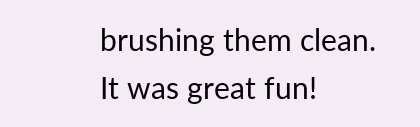brushing them clean. It was great fun!